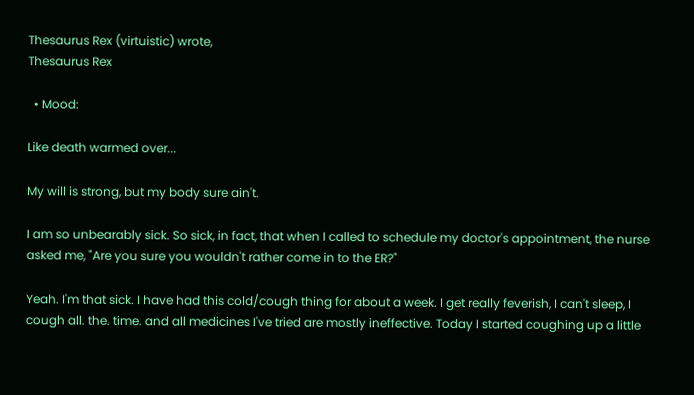Thesaurus Rex (virtuistic) wrote,
Thesaurus Rex

  • Mood:

Like death warmed over...

My will is strong, but my body sure ain't.

I am so unbearably sick. So sick, in fact, that when I called to schedule my doctor's appointment, the nurse asked me, "Are you sure you wouldn't rather come in to the ER?"

Yeah. I'm that sick. I have had this cold/cough thing for about a week. I get really feverish, I can't sleep, I cough all. the. time. and all medicines I've tried are mostly ineffective. Today I started coughing up a little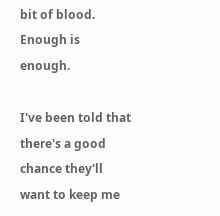bit of blood. Enough is enough.

I've been told that there's a good chance they'll want to keep me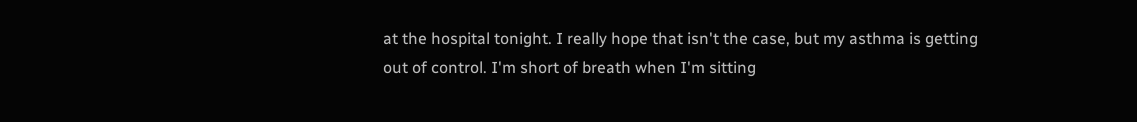at the hospital tonight. I really hope that isn't the case, but my asthma is getting out of control. I'm short of breath when I'm sitting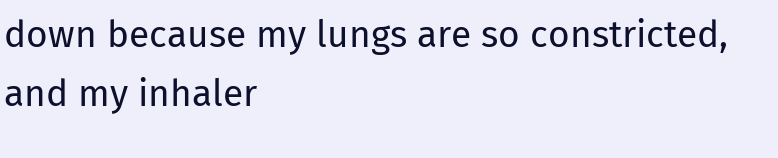down because my lungs are so constricted, and my inhaler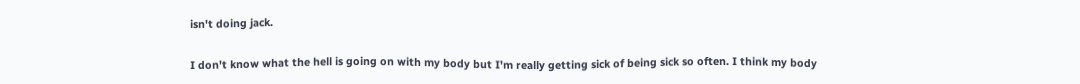isn't doing jack.

I don't know what the hell is going on with my body but I'm really getting sick of being sick so often. I think my body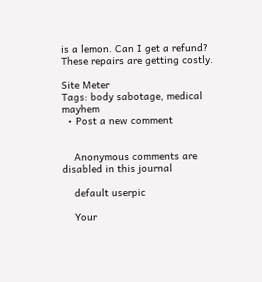is a lemon. Can I get a refund? These repairs are getting costly.

Site Meter
Tags: body sabotage, medical mayhem
  • Post a new comment


    Anonymous comments are disabled in this journal

    default userpic

    Your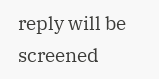reply will be screened